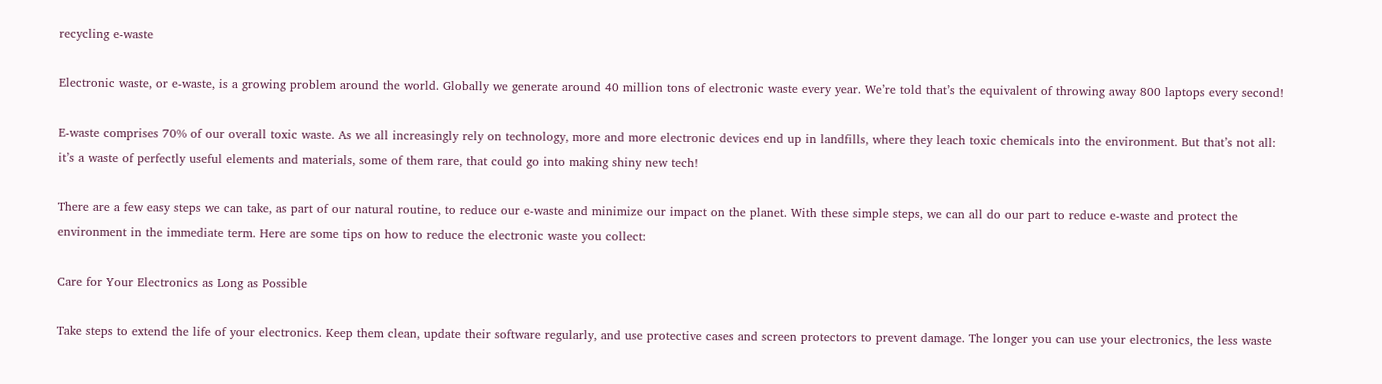recycling e-waste

Electronic waste, or e-waste, is a growing problem around the world. Globally we generate around 40 million tons of electronic waste every year. We’re told that’s the equivalent of throwing away 800 laptops every second!

E-waste comprises 70% of our overall toxic waste. As we all increasingly rely on technology, more and more electronic devices end up in landfills, where they leach toxic chemicals into the environment. But that’s not all: it’s a waste of perfectly useful elements and materials, some of them rare, that could go into making shiny new tech!

There are a few easy steps we can take, as part of our natural routine, to reduce our e-waste and minimize our impact on the planet. With these simple steps, we can all do our part to reduce e-waste and protect the environment in the immediate term. Here are some tips on how to reduce the electronic waste you collect:

Care for Your Electronics as Long as Possible

Take steps to extend the life of your electronics. Keep them clean, update their software regularly, and use protective cases and screen protectors to prevent damage. The longer you can use your electronics, the less waste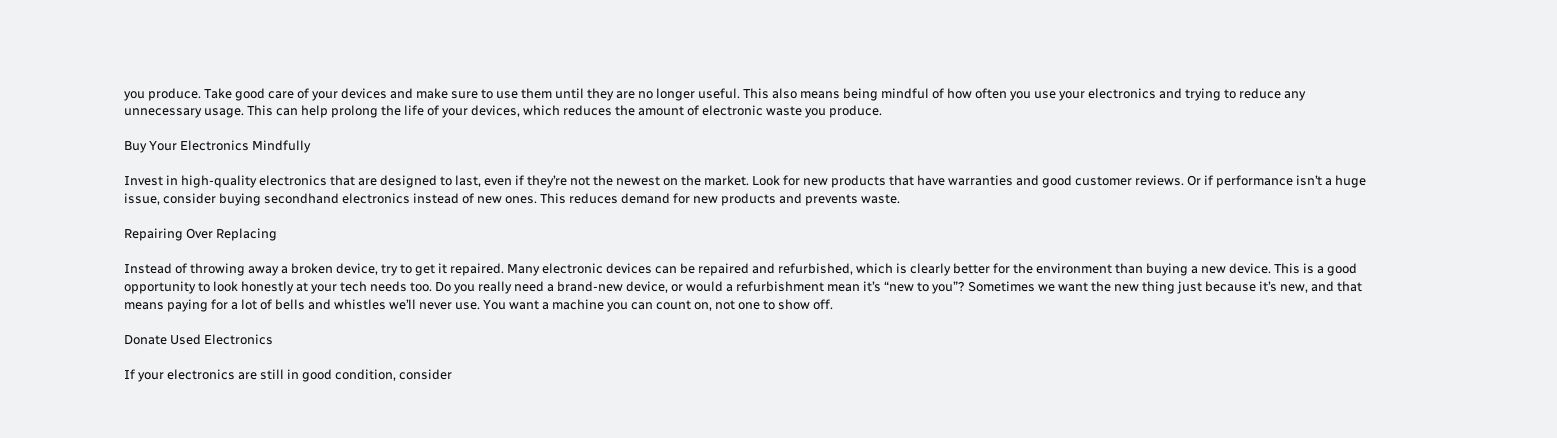you produce. Take good care of your devices and make sure to use them until they are no longer useful. This also means being mindful of how often you use your electronics and trying to reduce any unnecessary usage. This can help prolong the life of your devices, which reduces the amount of electronic waste you produce.

Buy Your Electronics Mindfully

Invest in high-quality electronics that are designed to last, even if they’re not the newest on the market. Look for new products that have warranties and good customer reviews. Or if performance isn’t a huge issue, consider buying secondhand electronics instead of new ones. This reduces demand for new products and prevents waste.

Repairing Over Replacing

Instead of throwing away a broken device, try to get it repaired. Many electronic devices can be repaired and refurbished, which is clearly better for the environment than buying a new device. This is a good opportunity to look honestly at your tech needs too. Do you really need a brand-new device, or would a refurbishment mean it’s “new to you”? Sometimes we want the new thing just because it’s new, and that means paying for a lot of bells and whistles we’ll never use. You want a machine you can count on, not one to show off.

Donate Used Electronics

If your electronics are still in good condition, consider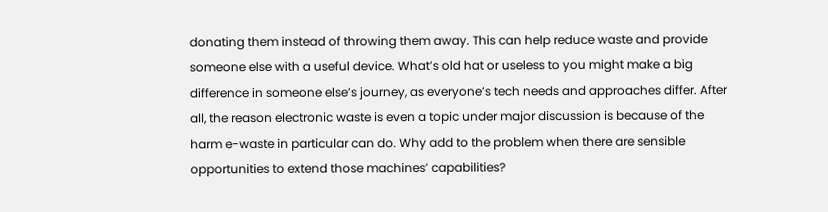donating them instead of throwing them away. This can help reduce waste and provide someone else with a useful device. What’s old hat or useless to you might make a big difference in someone else’s journey, as everyone’s tech needs and approaches differ. After all, the reason electronic waste is even a topic under major discussion is because of the harm e-waste in particular can do. Why add to the problem when there are sensible opportunities to extend those machines’ capabilities?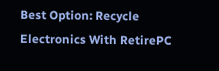Best Option: Recycle Electronics With RetirePC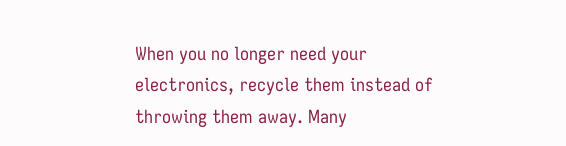When you no longer need your electronics, recycle them instead of throwing them away. Many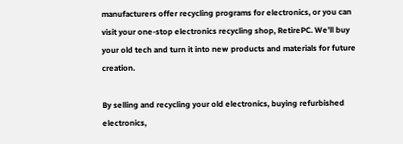manufacturers offer recycling programs for electronics, or you can visit your one-stop electronics recycling shop, RetirePC. We’ll buy your old tech and turn it into new products and materials for future creation.

By selling and recycling your old electronics, buying refurbished electronics,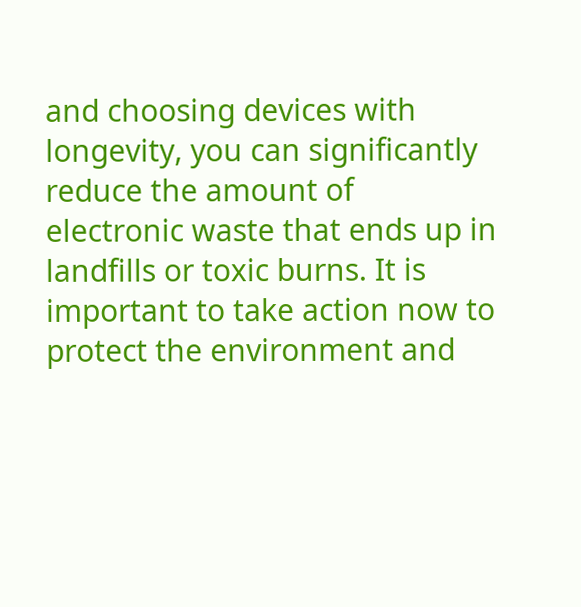and choosing devices with longevity, you can significantly reduce the amount of electronic waste that ends up in landfills or toxic burns. It is important to take action now to protect the environment and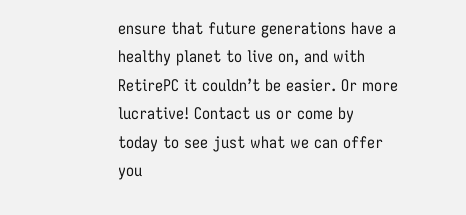ensure that future generations have a healthy planet to live on, and with RetirePC it couldn’t be easier. Or more lucrative! Contact us or come by today to see just what we can offer you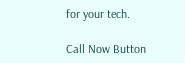for your tech.

Call Now Button